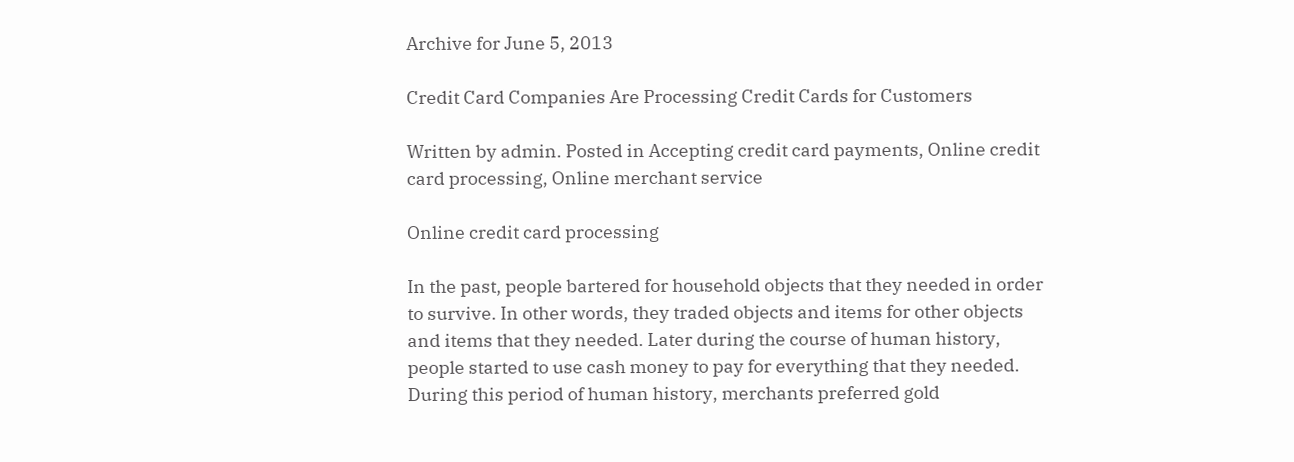Archive for June 5, 2013

Credit Card Companies Are Processing Credit Cards for Customers

Written by admin. Posted in Accepting credit card payments, Online credit card processing, Online merchant service

Online credit card processing

In the past, people bartered for household objects that they needed in order to survive. In other words, they traded objects and items for other objects and items that they needed. Later during the course of human history, people started to use cash money to pay for everything that they needed. During this period of human history, merchants preferred gold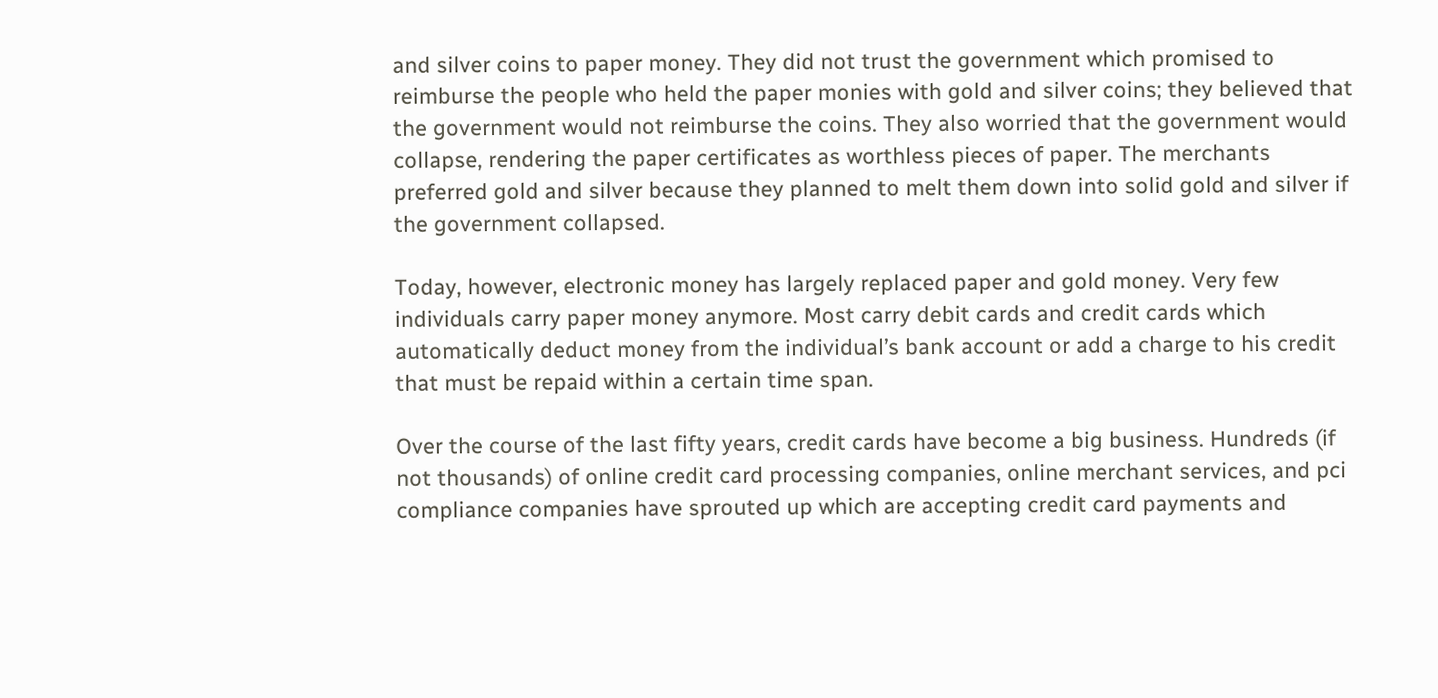and silver coins to paper money. They did not trust the government which promised to reimburse the people who held the paper monies with gold and silver coins; they believed that the government would not reimburse the coins. They also worried that the government would collapse, rendering the paper certificates as worthless pieces of paper. The merchants preferred gold and silver because they planned to melt them down into solid gold and silver if the government collapsed.

Today, however, electronic money has largely replaced paper and gold money. Very few individuals carry paper money anymore. Most carry debit cards and credit cards which automatically deduct money from the individual’s bank account or add a charge to his credit that must be repaid within a certain time span.

Over the course of the last fifty years, credit cards have become a big business. Hundreds (if not thousands) of online credit card processing companies, online merchant services, and pci compliance companies have sprouted up which are accepting credit card payments and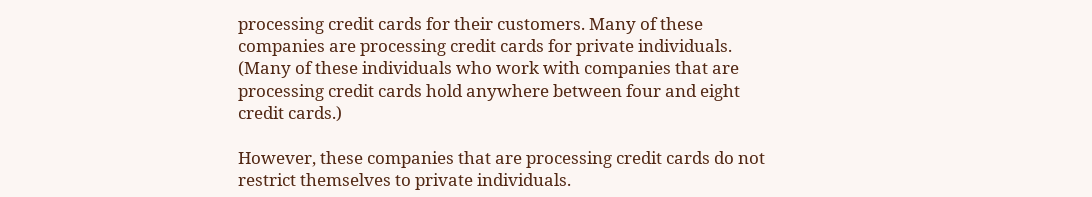processing credit cards for their customers. Many of these companies are processing credit cards for private individuals. (Many of these individuals who work with companies that are processing credit cards hold anywhere between four and eight credit cards.)

However, these companies that are processing credit cards do not restrict themselves to private individuals.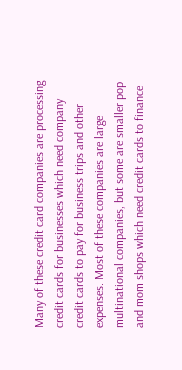Many of these credit card companies are processing credit cards for businesses which need company credit cards to pay for business trips and other expenses. Most of these companies are large multinational companies, but some are smaller pop and mom shops which need credit cards to finance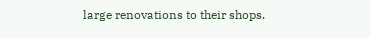large renovations to their shops.